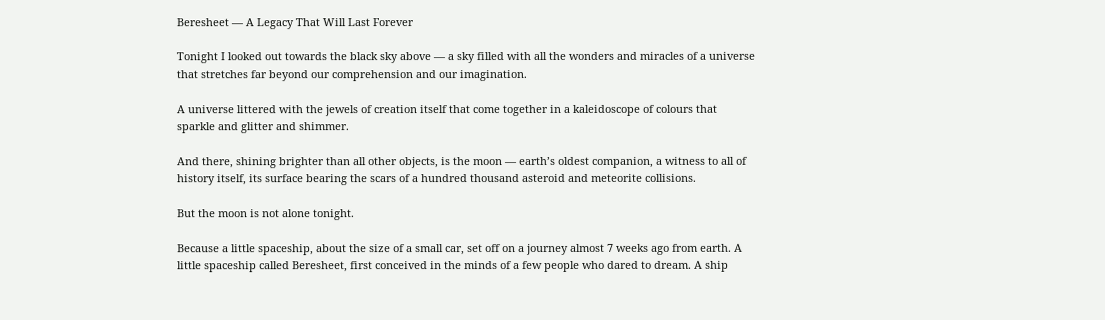Beresheet — A Legacy That Will Last Forever

Tonight I looked out towards the black sky above — a sky filled with all the wonders and miracles of a universe that stretches far beyond our comprehension and our imagination.

A universe littered with the jewels of creation itself that come together in a kaleidoscope of colours that sparkle and glitter and shimmer.

And there, shining brighter than all other objects, is the moon — earth’s oldest companion, a witness to all of history itself, its surface bearing the scars of a hundred thousand asteroid and meteorite collisions.

But the moon is not alone tonight.

Because a little spaceship, about the size of a small car, set off on a journey almost 7 weeks ago from earth. A little spaceship called Beresheet, first conceived in the minds of a few people who dared to dream. A ship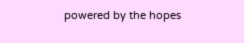powered by the hopes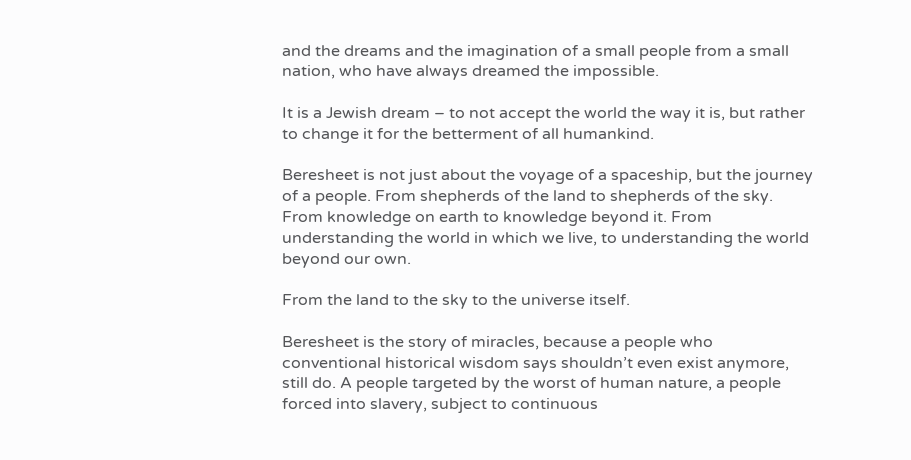and the dreams and the imagination of a small people from a small nation, who have always dreamed the impossible.

It is a Jewish dream – to not accept the world the way it is, but rather to change it for the betterment of all humankind.

Beresheet is not just about the voyage of a spaceship, but the journey of a people. From shepherds of the land to shepherds of the sky. From knowledge on earth to knowledge beyond it. From understanding the world in which we live, to understanding the world beyond our own.

From the land to the sky to the universe itself.

Beresheet is the story of miracles, because a people who conventional historical wisdom says shouldn’t even exist anymore, still do. A people targeted by the worst of human nature, a people forced into slavery, subject to continuous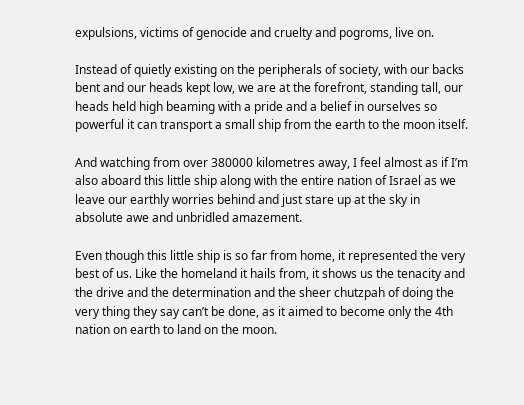expulsions, victims of genocide and cruelty and pogroms, live on.

Instead of quietly existing on the peripherals of society, with our backs bent and our heads kept low, we are at the forefront, standing tall, our heads held high beaming with a pride and a belief in ourselves so powerful it can transport a small ship from the earth to the moon itself.

And watching from over 380000 kilometres away, I feel almost as if I’m also aboard this little ship along with the entire nation of Israel as we leave our earthly worries behind and just stare up at the sky in absolute awe and unbridled amazement.

Even though this little ship is so far from home, it represented the very best of us. Like the homeland it hails from, it shows us the tenacity and the drive and the determination and the sheer chutzpah of doing the very thing they say can’t be done, as it aimed to become only the 4th nation on earth to land on the moon.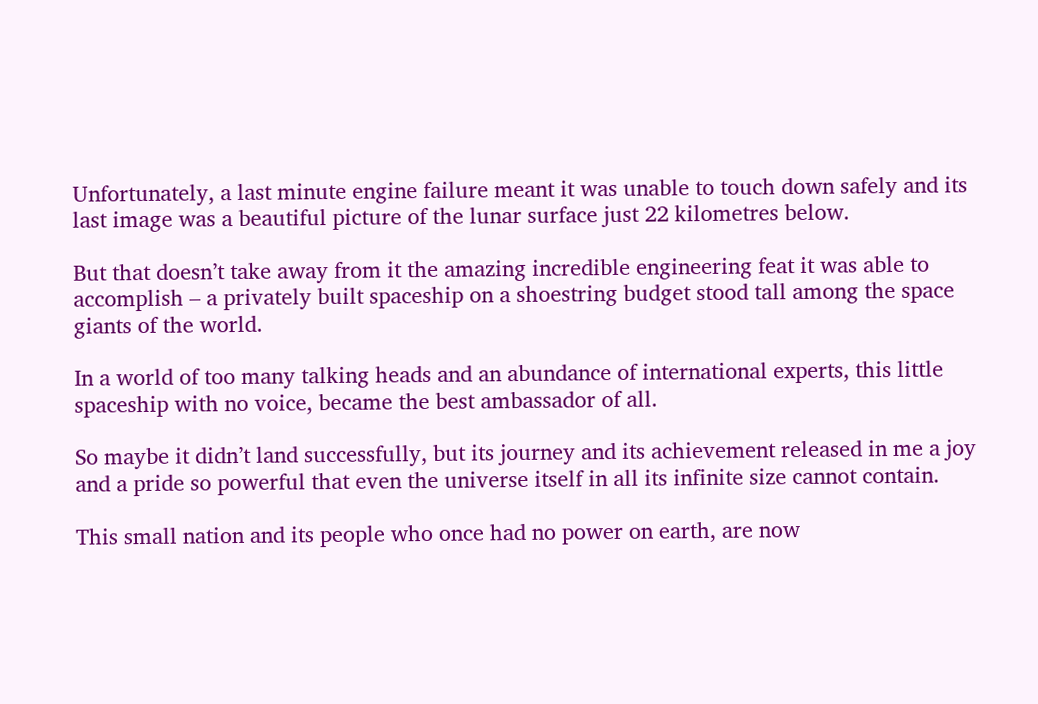Unfortunately, a last minute engine failure meant it was unable to touch down safely and its last image was a beautiful picture of the lunar surface just 22 kilometres below.

But that doesn’t take away from it the amazing incredible engineering feat it was able to accomplish – a privately built spaceship on a shoestring budget stood tall among the space giants of the world.

In a world of too many talking heads and an abundance of international experts, this little spaceship with no voice, became the best ambassador of all.

So maybe it didn’t land successfully, but its journey and its achievement released in me a joy and a pride so powerful that even the universe itself in all its infinite size cannot contain.

This small nation and its people who once had no power on earth, are now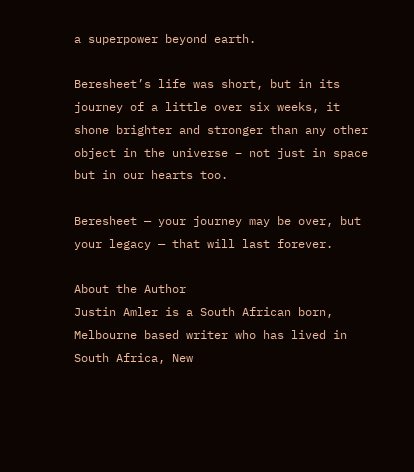a superpower beyond earth.

Beresheet’s life was short, but in its journey of a little over six weeks, it shone brighter and stronger than any other object in the universe – not just in space but in our hearts too.

Beresheet — your journey may be over, but your legacy — that will last forever.

About the Author
Justin Amler is a South African born, Melbourne based writer who has lived in South Africa, New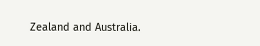Zealand and Australia.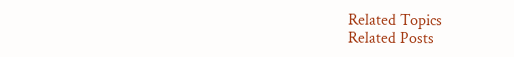Related Topics
Related Posts